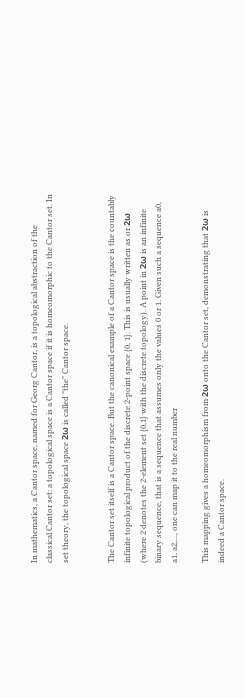In mathematics, a Cantor space, named for Georg Cantor, is a topological abstraction of the classical Cantor set: a topological space is a Cantor space if it is homeomorphic to the Cantor set. In set theory, the topological space 2ω is called "the" Cantor space.


The Cantor set itself is a Cantor space. But the canonical example of a Cantor space is the countably infinite topological product of the discrete 2-point space {0, 1}. This is usually written as or 2ω (where 2 denotes the 2-element set {0,1} with the discrete topology). A point in 2ω is an infinite binary sequence, that is a sequence that assumes only the values 0 or 1. Given such a sequence a0, a1, a2,..., one can map it to the real number

This mapping gives a homeomorphism from 2ω onto the Cantor set, demonstrating that 2ω is indeed a Cantor space.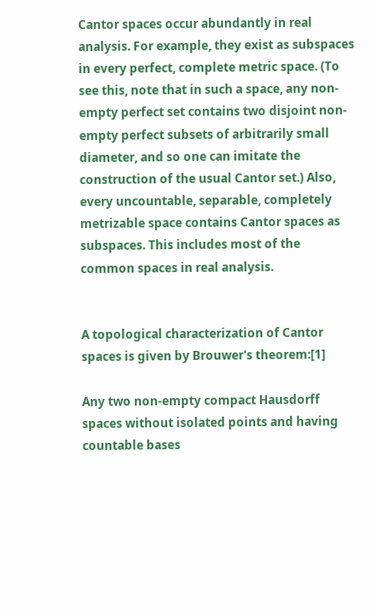Cantor spaces occur abundantly in real analysis. For example, they exist as subspaces in every perfect, complete metric space. (To see this, note that in such a space, any non-empty perfect set contains two disjoint non-empty perfect subsets of arbitrarily small diameter, and so one can imitate the construction of the usual Cantor set.) Also, every uncountable, separable, completely metrizable space contains Cantor spaces as subspaces. This includes most of the common spaces in real analysis.


A topological characterization of Cantor spaces is given by Brouwer's theorem:[1]

Any two non-empty compact Hausdorff spaces without isolated points and having countable bases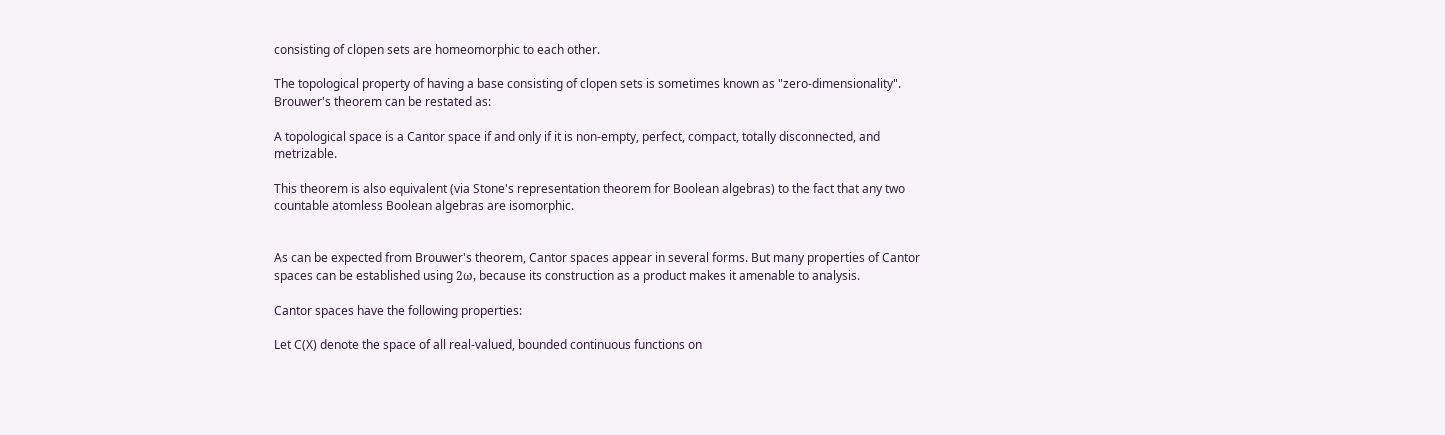consisting of clopen sets are homeomorphic to each other.

The topological property of having a base consisting of clopen sets is sometimes known as "zero-dimensionality". Brouwer's theorem can be restated as:

A topological space is a Cantor space if and only if it is non-empty, perfect, compact, totally disconnected, and metrizable.

This theorem is also equivalent (via Stone's representation theorem for Boolean algebras) to the fact that any two countable atomless Boolean algebras are isomorphic.


As can be expected from Brouwer's theorem, Cantor spaces appear in several forms. But many properties of Cantor spaces can be established using 2ω, because its construction as a product makes it amenable to analysis.

Cantor spaces have the following properties:

Let C(X) denote the space of all real-valued, bounded continuous functions on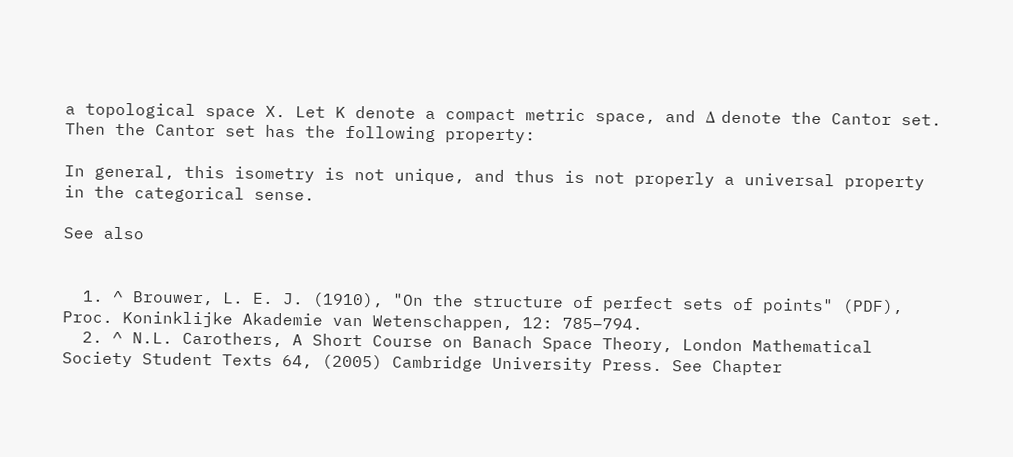a topological space X. Let K denote a compact metric space, and Δ denote the Cantor set. Then the Cantor set has the following property:

In general, this isometry is not unique, and thus is not properly a universal property in the categorical sense.

See also


  1. ^ Brouwer, L. E. J. (1910), "On the structure of perfect sets of points" (PDF), Proc. Koninklijke Akademie van Wetenschappen, 12: 785–794.
  2. ^ N.L. Carothers, A Short Course on Banach Space Theory, London Mathematical Society Student Texts 64, (2005) Cambridge University Press. See Chapter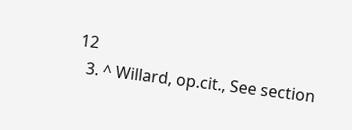12
  3. ^ Willard, op.cit., See section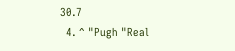30.7
  4. ^ "Pugh "Real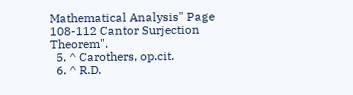Mathematical Analysis" Page 108-112 Cantor Surjection Theorem".
  5. ^ Carothers, op.cit.
  6. ^ R.D.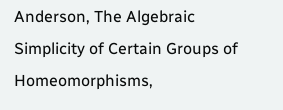Anderson, The Algebraic Simplicity of Certain Groups of Homeomorphisms,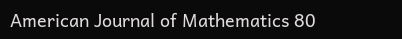American Journal of Mathematics 80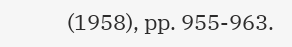(1958), pp. 955-963.